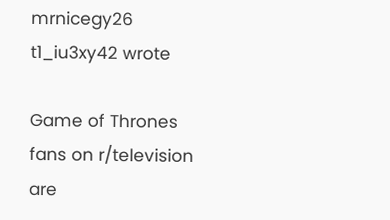mrnicegy26 t1_iu3xy42 wrote

Game of Thrones fans on r/television are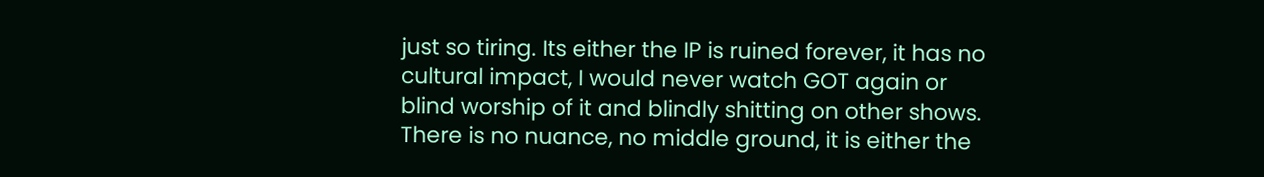just so tiring. Its either the IP is ruined forever, it has no cultural impact, I would never watch GOT again or blind worship of it and blindly shitting on other shows. There is no nuance, no middle ground, it is either the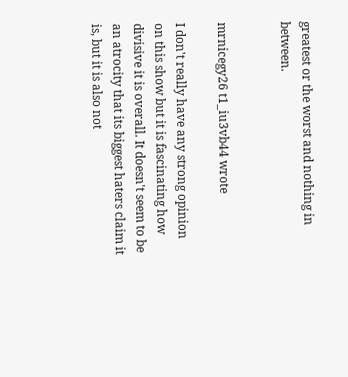greatest or the worst and nothing in between.


mrnicegy26 t1_iu3vb44 wrote

I don't really have any strong opinion on this show but it is fascinating how divisive it is overall. It doesn't seem to be an atrocity that its biggest haters claim it is, but it is also not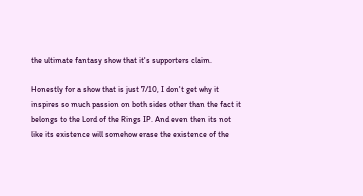the ultimate fantasy show that it's supporters claim.

Honestly for a show that is just 7/10, I don't get why it inspires so much passion on both sides other than the fact it belongs to the Lord of the Rings IP. And even then its not like its existence will somehow erase the existence of the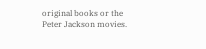original books or the Peter Jackson movies.